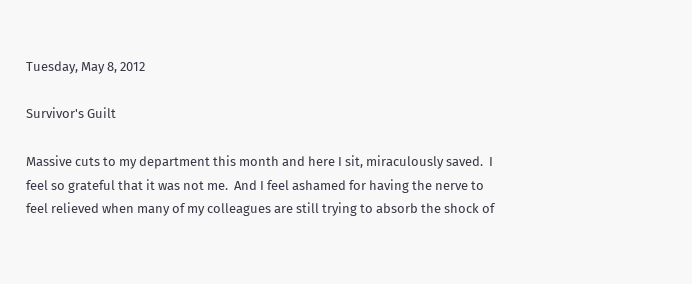Tuesday, May 8, 2012

Survivor's Guilt

Massive cuts to my department this month and here I sit, miraculously saved.  I feel so grateful that it was not me.  And I feel ashamed for having the nerve to feel relieved when many of my colleagues are still trying to absorb the shock of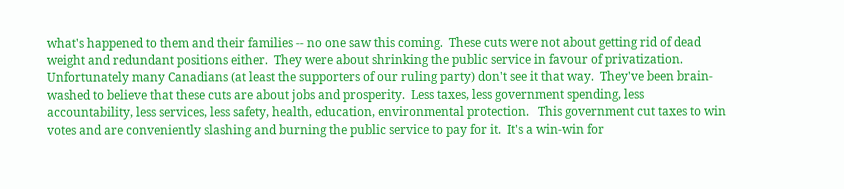what's happened to them and their families -- no one saw this coming.  These cuts were not about getting rid of dead weight and redundant positions either.  They were about shrinking the public service in favour of privatization.  Unfortunately many Canadians (at least the supporters of our ruling party) don't see it that way.  They've been brain-washed to believe that these cuts are about jobs and prosperity.  Less taxes, less government spending, less accountability, less services, less safety, health, education, environmental protection.   This government cut taxes to win votes and are conveniently slashing and burning the public service to pay for it.  It's a win-win for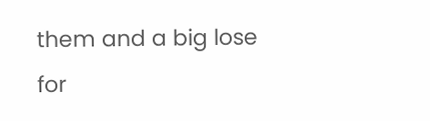them and a big lose for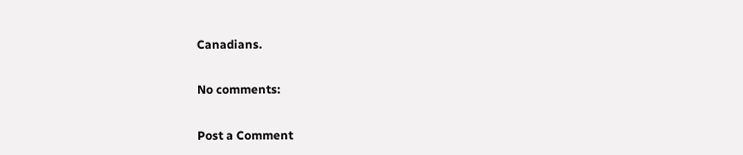Canadians.

No comments:

Post a Comment